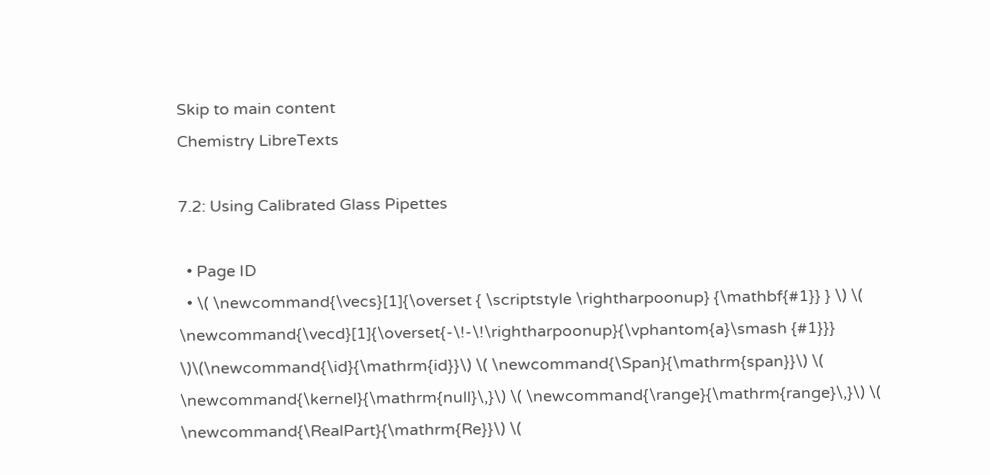Skip to main content
Chemistry LibreTexts

7.2: Using Calibrated Glass Pipettes

  • Page ID
  • \( \newcommand{\vecs}[1]{\overset { \scriptstyle \rightharpoonup} {\mathbf{#1}} } \) \( \newcommand{\vecd}[1]{\overset{-\!-\!\rightharpoonup}{\vphantom{a}\smash {#1}}} \)\(\newcommand{\id}{\mathrm{id}}\) \( \newcommand{\Span}{\mathrm{span}}\) \( \newcommand{\kernel}{\mathrm{null}\,}\) \( \newcommand{\range}{\mathrm{range}\,}\) \( \newcommand{\RealPart}{\mathrm{Re}}\) \(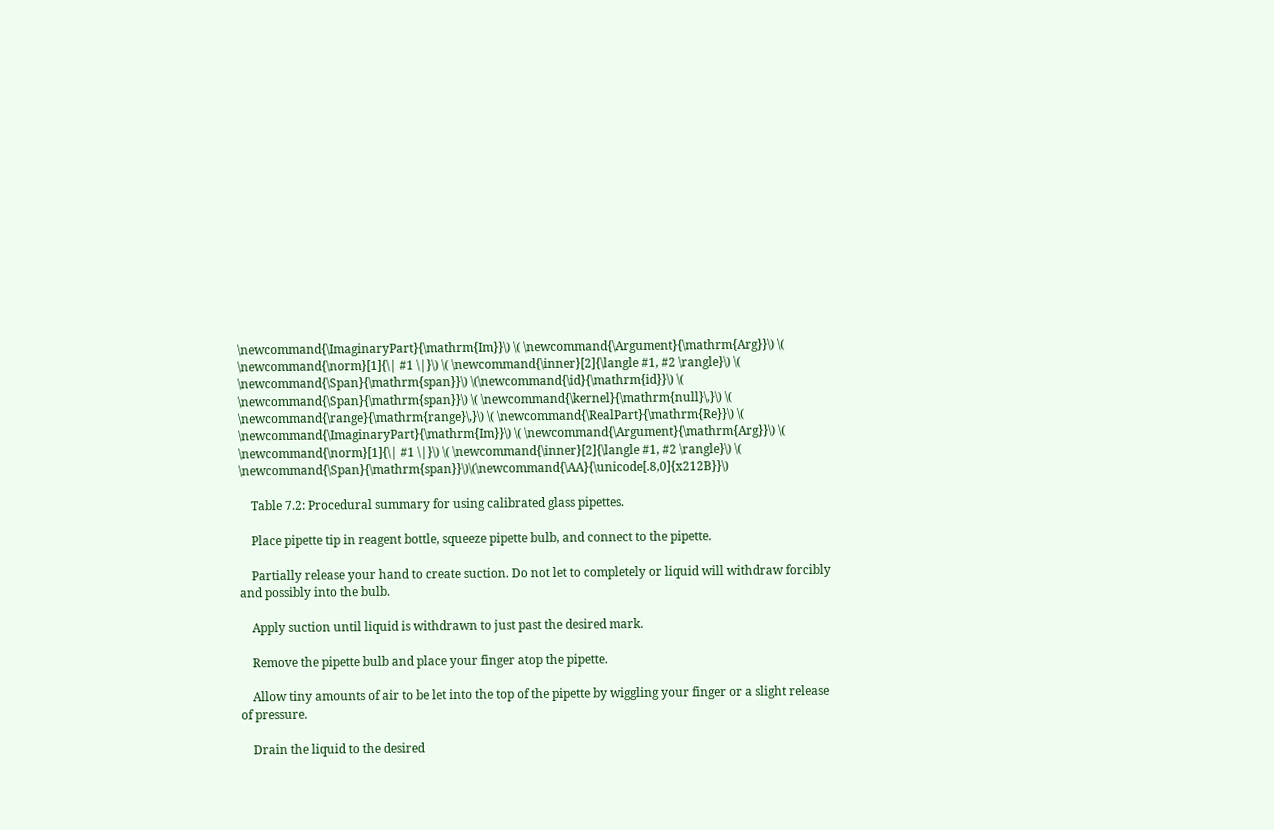\newcommand{\ImaginaryPart}{\mathrm{Im}}\) \( \newcommand{\Argument}{\mathrm{Arg}}\) \( \newcommand{\norm}[1]{\| #1 \|}\) \( \newcommand{\inner}[2]{\langle #1, #2 \rangle}\) \( \newcommand{\Span}{\mathrm{span}}\) \(\newcommand{\id}{\mathrm{id}}\) \( \newcommand{\Span}{\mathrm{span}}\) \( \newcommand{\kernel}{\mathrm{null}\,}\) \( \newcommand{\range}{\mathrm{range}\,}\) \( \newcommand{\RealPart}{\mathrm{Re}}\) \( \newcommand{\ImaginaryPart}{\mathrm{Im}}\) \( \newcommand{\Argument}{\mathrm{Arg}}\) \( \newcommand{\norm}[1]{\| #1 \|}\) \( \newcommand{\inner}[2]{\langle #1, #2 \rangle}\) \( \newcommand{\Span}{\mathrm{span}}\)\(\newcommand{\AA}{\unicode[.8,0]{x212B}}\)

    Table 7.2: Procedural summary for using calibrated glass pipettes.

    Place pipette tip in reagent bottle, squeeze pipette bulb, and connect to the pipette.

    Partially release your hand to create suction. Do not let to completely or liquid will withdraw forcibly and possibly into the bulb.

    Apply suction until liquid is withdrawn to just past the desired mark.

    Remove the pipette bulb and place your finger atop the pipette.

    Allow tiny amounts of air to be let into the top of the pipette by wiggling your finger or a slight release of pressure.

    Drain the liquid to the desired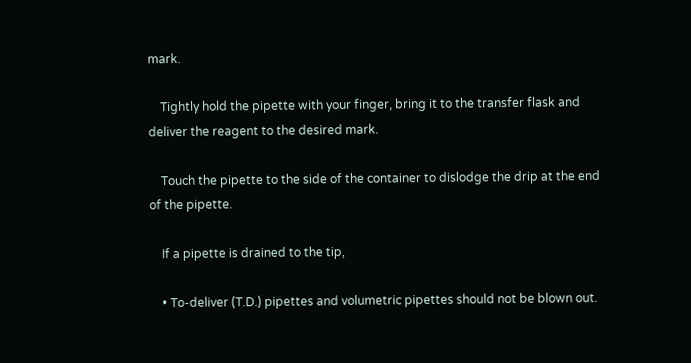mark.

    Tightly hold the pipette with your finger, bring it to the transfer flask and deliver the reagent to the desired mark.

    Touch the pipette to the side of the container to dislodge the drip at the end of the pipette.

    If a pipette is drained to the tip,

    • To-deliver (T.D.) pipettes and volumetric pipettes should not be blown out.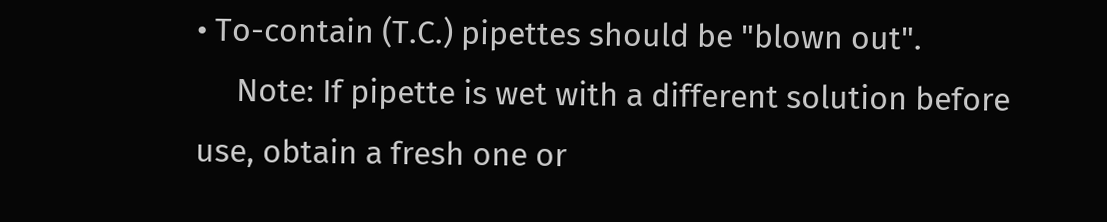• To-contain (T.C.) pipettes should be "blown out".
     Note: If pipette is wet with a different solution before use, obtain a fresh one or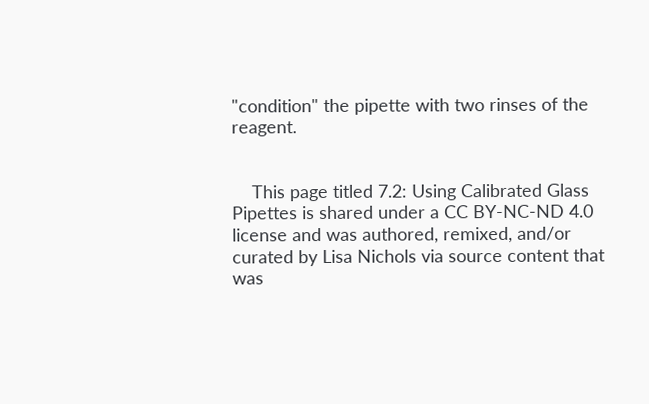"condition" the pipette with two rinses of the reagent.


    This page titled 7.2: Using Calibrated Glass Pipettes is shared under a CC BY-NC-ND 4.0 license and was authored, remixed, and/or curated by Lisa Nichols via source content that was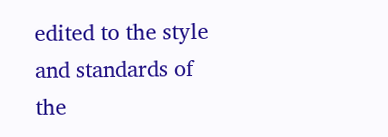edited to the style and standards of the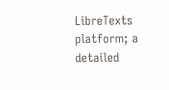LibreTexts platform; a detailed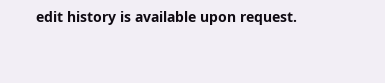edit history is available upon request.